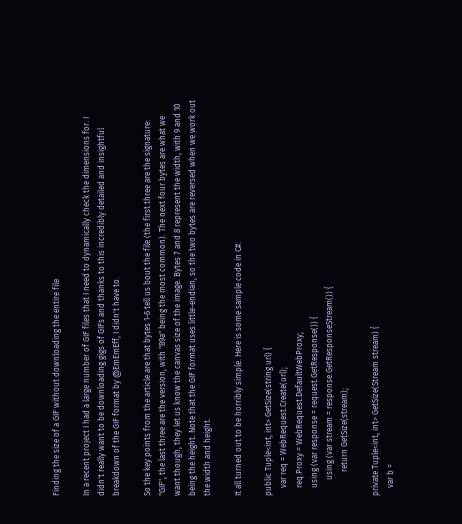Finding the size of a GIF without downloading the entire file

In a recent project I had a large number of GIF files that I need to dynamically check the dimensions for. I didn't really want to be downloading gigs of GIFs and thanks to this incredibly detailed and insightful breakdown of the GIF format by @EmEmEff, I didn't have to.

So the key points from the article are that bytes 1-6 tell us bout the file (the first three are the signature: "GIF", the last three are the version, with "89a" being the most common). The next four bytes are what we want though, they let us know the canvas size of the image. Bytes 7 and 8 represent the width, with 9 and 10 being the height. Note that the GIF format uses little-endian, so the two bytes are reversed when we work out the width and height.

It all turned out to be horribly simple. Here is some sample code in C#.

public Tuple<int, int> GetSize(string url) {
    var req = WebRequest.Create(url);
    req.Proxy = WebRequest.DefaultWebProxy;
    using (var response = request.GetResponse()) {
        using (var stream = response.GetResponseStream()) {
            return GetSize(stream);

private Tuple<int, int> GetSize(Stream stream) {
    var b =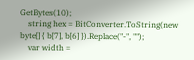GetBytes(10);
    string hex = BitConverter.ToString(new byte[] { b[7], b[6] }).Replace("-", "");
    var width =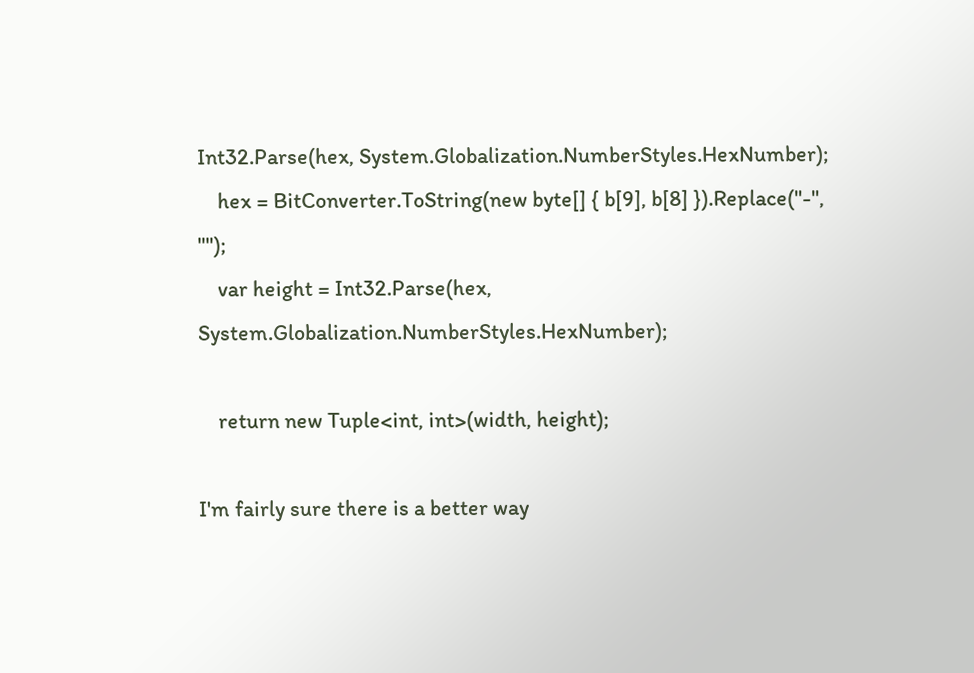Int32.Parse(hex, System.Globalization.NumberStyles.HexNumber);
    hex = BitConverter.ToString(new byte[] { b[9], b[8] }).Replace("-", "");
    var height = Int32.Parse(hex, System.Globalization.NumberStyles.HexNumber);

    return new Tuple<int, int>(width, height);

I'm fairly sure there is a better way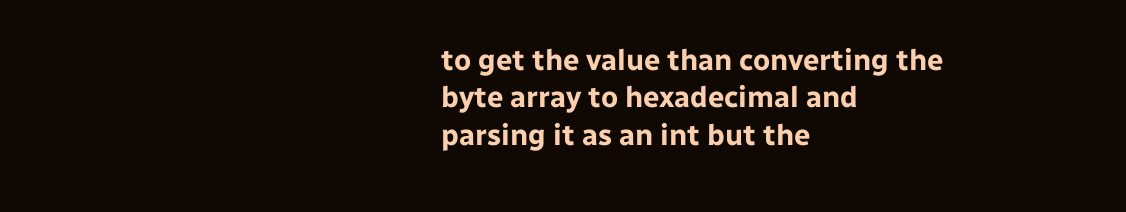to get the value than converting the byte array to hexadecimal and parsing it as an int but the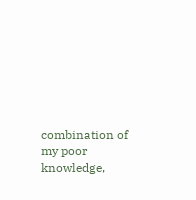combination of my poor knowledge,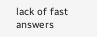lack of fast answers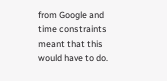from Google and time constraints meant that this would have to do.